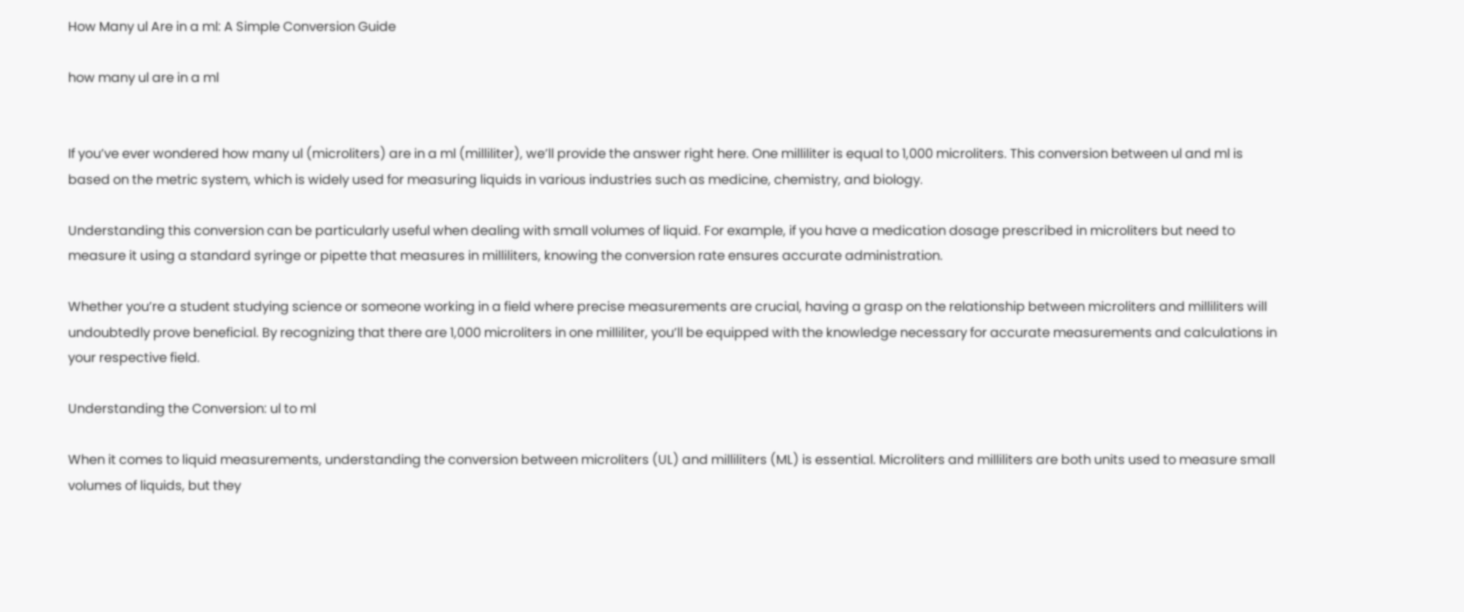How Many ul Are in a ml: A Simple Conversion Guide

how many ul are in a ml


If you’ve ever wondered how many ul (microliters) are in a ml (milliliter), we’ll provide the answer right here. One milliliter is equal to 1,000 microliters. This conversion between ul and ml is based on the metric system, which is widely used for measuring liquids in various industries such as medicine, chemistry, and biology.

Understanding this conversion can be particularly useful when dealing with small volumes of liquid. For example, if you have a medication dosage prescribed in microliters but need to measure it using a standard syringe or pipette that measures in milliliters, knowing the conversion rate ensures accurate administration.

Whether you’re a student studying science or someone working in a field where precise measurements are crucial, having a grasp on the relationship between microliters and milliliters will undoubtedly prove beneficial. By recognizing that there are 1,000 microliters in one milliliter, you’ll be equipped with the knowledge necessary for accurate measurements and calculations in your respective field.

Understanding the Conversion: ul to ml

When it comes to liquid measurements, understanding the conversion between microliters (UL) and milliliters (ML) is essential. Microliters and milliliters are both units used to measure small volumes of liquids, but they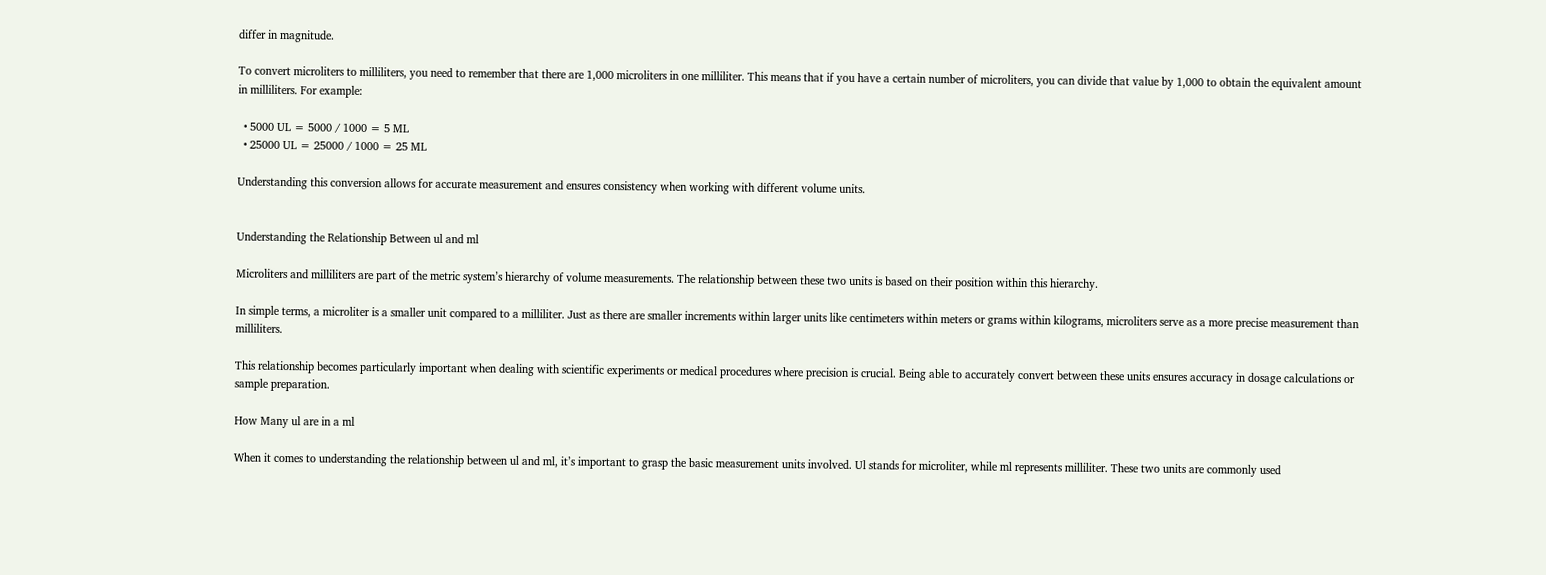differ in magnitude.

To convert microliters to milliliters, you need to remember that there are 1,000 microliters in one milliliter. This means that if you have a certain number of microliters, you can divide that value by 1,000 to obtain the equivalent amount in milliliters. For example:

  • 5000 UL = 5000 / 1000 = 5 ML
  • 25000 UL = 25000 / 1000 = 25 ML

Understanding this conversion allows for accurate measurement and ensures consistency when working with different volume units.


Understanding the Relationship Between ul and ml

Microliters and milliliters are part of the metric system’s hierarchy of volume measurements. The relationship between these two units is based on their position within this hierarchy.

In simple terms, a microliter is a smaller unit compared to a milliliter. Just as there are smaller increments within larger units like centimeters within meters or grams within kilograms, microliters serve as a more precise measurement than milliliters.

This relationship becomes particularly important when dealing with scientific experiments or medical procedures where precision is crucial. Being able to accurately convert between these units ensures accuracy in dosage calculations or sample preparation.

How Many ul are in a ml

When it comes to understanding the relationship between ul and ml, it’s important to grasp the basic measurement units involved. Ul stands for microliter, while ml represents milliliter. These two units are commonly used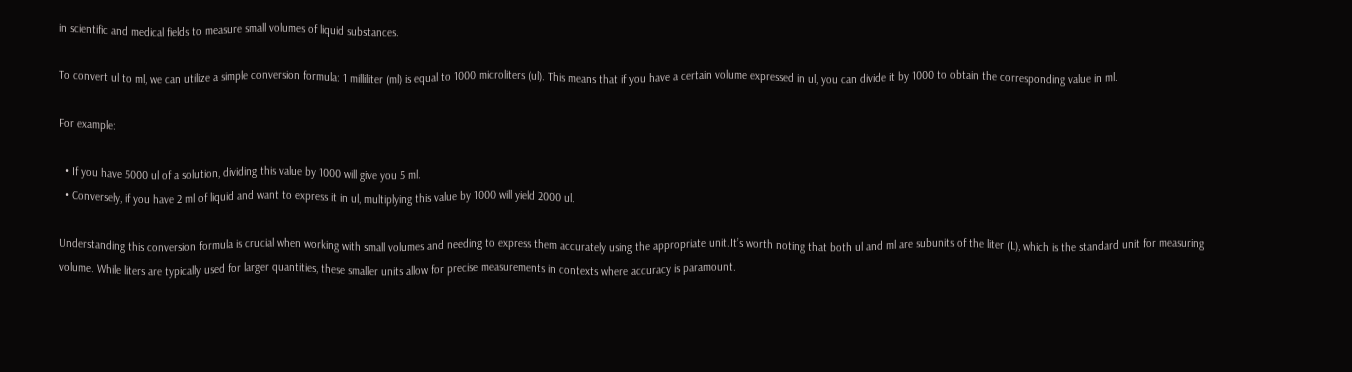in scientific and medical fields to measure small volumes of liquid substances.

To convert ul to ml, we can utilize a simple conversion formula: 1 milliliter (ml) is equal to 1000 microliters (ul). This means that if you have a certain volume expressed in ul, you can divide it by 1000 to obtain the corresponding value in ml.

For example:

  • If you have 5000 ul of a solution, dividing this value by 1000 will give you 5 ml.
  • Conversely, if you have 2 ml of liquid and want to express it in ul, multiplying this value by 1000 will yield 2000 ul.

Understanding this conversion formula is crucial when working with small volumes and needing to express them accurately using the appropriate unit.It’s worth noting that both ul and ml are subunits of the liter (L), which is the standard unit for measuring volume. While liters are typically used for larger quantities, these smaller units allow for precise measurements in contexts where accuracy is paramount.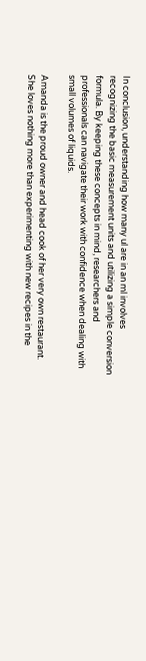In conclusion, understanding how many ul are in an ml involves recognizing the basic measurement units and utilizing a simple conversion formula. By keeping these concepts in mind, researchers and professionals can navigate their work with confidence when dealing with small volumes of liquids.

Amanda is the proud owner and head cook of her very own restaurant. She loves nothing more than experimenting with new recipes in the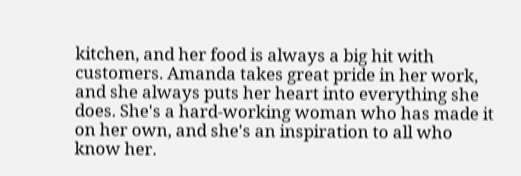kitchen, and her food is always a big hit with customers. Amanda takes great pride in her work, and she always puts her heart into everything she does. She's a hard-working woman who has made it on her own, and she's an inspiration to all who know her.